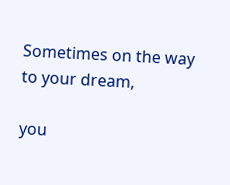Sometimes on the way to your dream,

you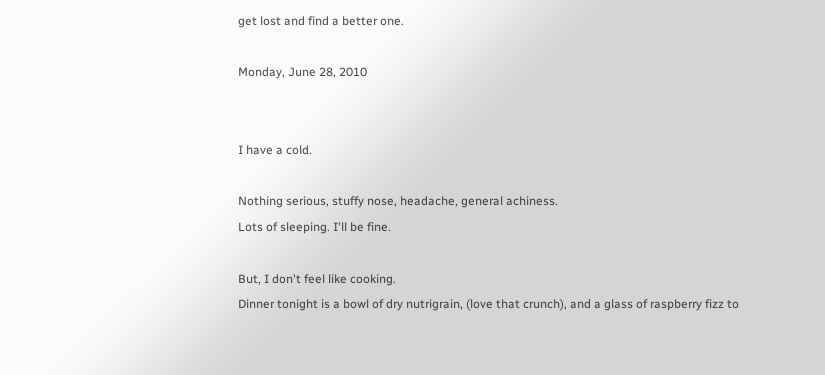get lost and find a better one.

Monday, June 28, 2010


I have a cold.

Nothing serious, stuffy nose, headache, general achiness.
Lots of sleeping. I'll be fine.

But, I don't feel like cooking.
Dinner tonight is a bowl of dry nutrigrain, (love that crunch), and a glass of raspberry fizz to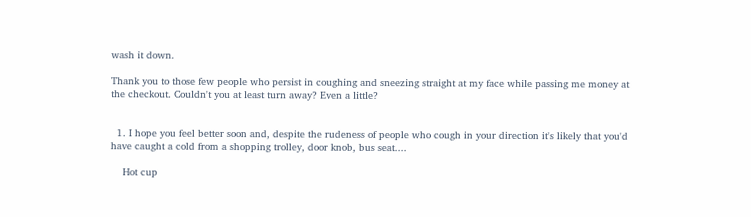wash it down.

Thank you to those few people who persist in coughing and sneezing straight at my face while passing me money at the checkout. Couldn't you at least turn away? Even a little?


  1. I hope you feel better soon and, despite the rudeness of people who cough in your direction it's likely that you'd have caught a cold from a shopping trolley, door knob, bus seat....

    Hot cup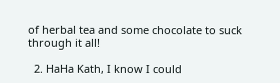of herbal tea and some chocolate to suck through it all!

  2. HaHa Kath, I know I could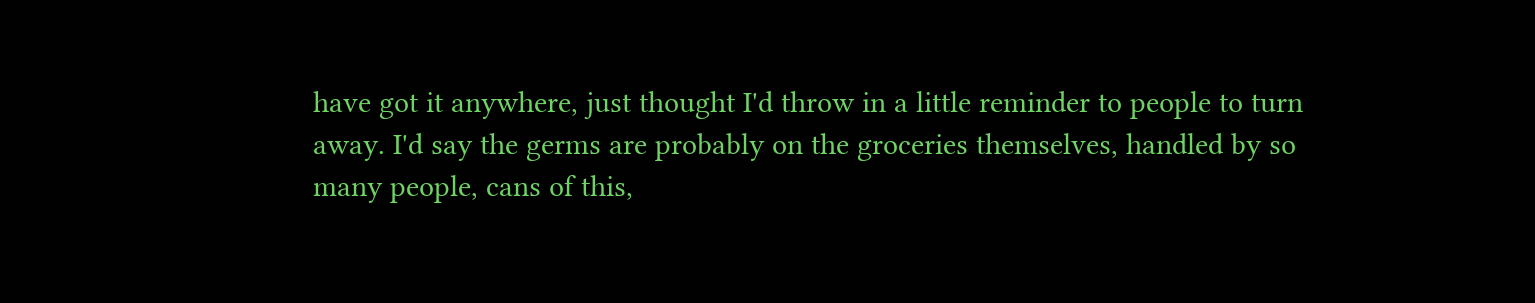have got it anywhere, just thought I'd throw in a little reminder to people to turn away. I'd say the germs are probably on the groceries themselves, handled by so many people, cans of this,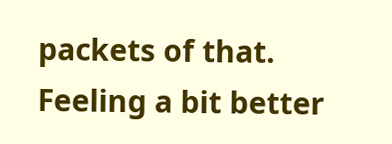packets of that. Feeling a bit better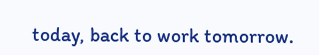today, back to work tomorrow.